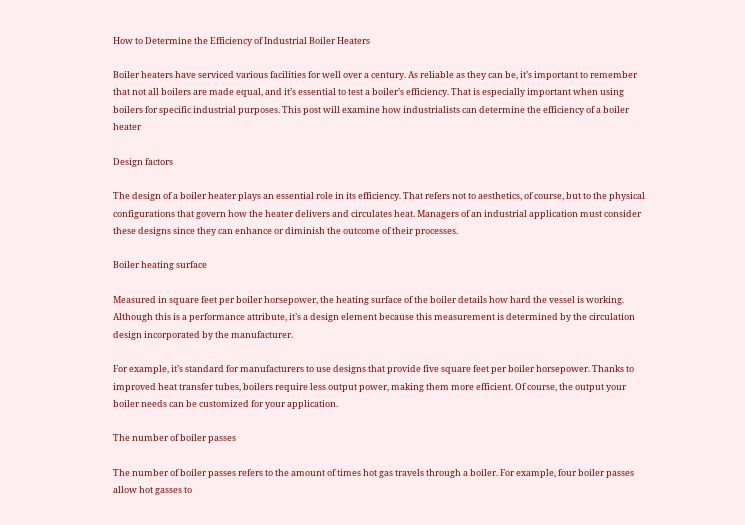How to Determine the Efficiency of Industrial Boiler Heaters

Boiler heaters have serviced various facilities for well over a century. As reliable as they can be, it’s important to remember that not all boilers are made equal, and it’s essential to test a boiler’s efficiency. That is especially important when using boilers for specific industrial purposes. This post will examine how industrialists can determine the efficiency of a boiler heater

Design factors

The design of a boiler heater plays an essential role in its efficiency. That refers not to aesthetics, of course, but to the physical configurations that govern how the heater delivers and circulates heat. Managers of an industrial application must consider these designs since they can enhance or diminish the outcome of their processes.

Boiler heating surface

Measured in square feet per boiler horsepower, the heating surface of the boiler details how hard the vessel is working. Although this is a performance attribute, it’s a design element because this measurement is determined by the circulation design incorporated by the manufacturer.

For example, it’s standard for manufacturers to use designs that provide five square feet per boiler horsepower. Thanks to improved heat transfer tubes, boilers require less output power, making them more efficient. Of course, the output your boiler needs can be customized for your application.

The number of boiler passes

The number of boiler passes refers to the amount of times hot gas travels through a boiler. For example, four boiler passes allow hot gasses to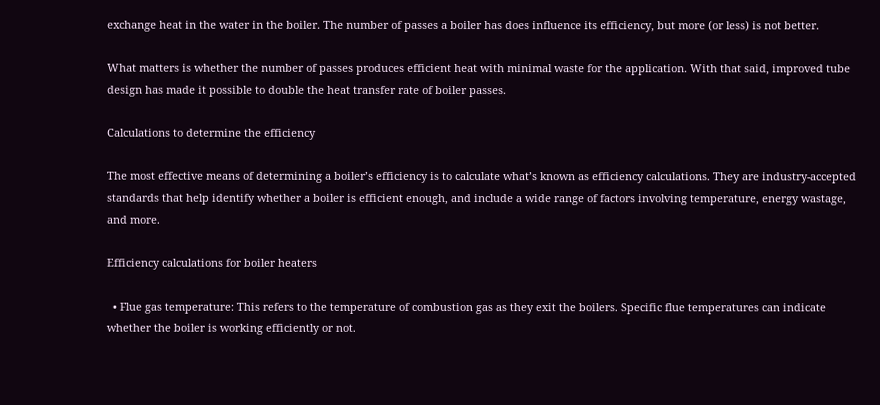exchange heat in the water in the boiler. The number of passes a boiler has does influence its efficiency, but more (or less) is not better.

What matters is whether the number of passes produces efficient heat with minimal waste for the application. With that said, improved tube design has made it possible to double the heat transfer rate of boiler passes.

Calculations to determine the efficiency

The most effective means of determining a boiler’s efficiency is to calculate what’s known as efficiency calculations. They are industry-accepted standards that help identify whether a boiler is efficient enough, and include a wide range of factors involving temperature, energy wastage, and more.

Efficiency calculations for boiler heaters

  • Flue gas temperature: This refers to the temperature of combustion gas as they exit the boilers. Specific flue temperatures can indicate whether the boiler is working efficiently or not.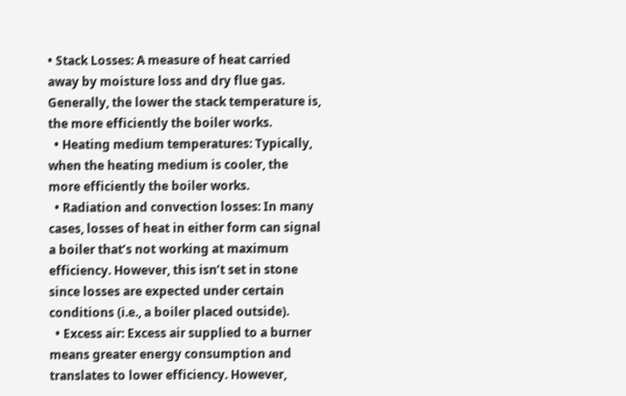• Stack Losses: A measure of heat carried away by moisture loss and dry flue gas. Generally, the lower the stack temperature is, the more efficiently the boiler works.
  • Heating medium temperatures: Typically, when the heating medium is cooler, the more efficiently the boiler works.
  • Radiation and convection losses: In many cases, losses of heat in either form can signal a boiler that’s not working at maximum efficiency. However, this isn’t set in stone since losses are expected under certain conditions (i.e., a boiler placed outside).
  • Excess air: Excess air supplied to a burner means greater energy consumption and translates to lower efficiency. However,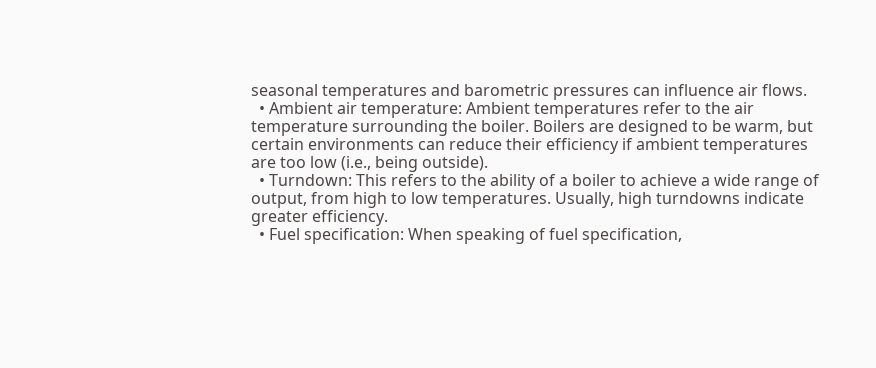seasonal temperatures and barometric pressures can influence air flows.
  • Ambient air temperature: Ambient temperatures refer to the air temperature surrounding the boiler. Boilers are designed to be warm, but certain environments can reduce their efficiency if ambient temperatures are too low (i.e., being outside).
  • Turndown: This refers to the ability of a boiler to achieve a wide range of output, from high to low temperatures. Usually, high turndowns indicate greater efficiency.
  • Fuel specification: When speaking of fuel specification,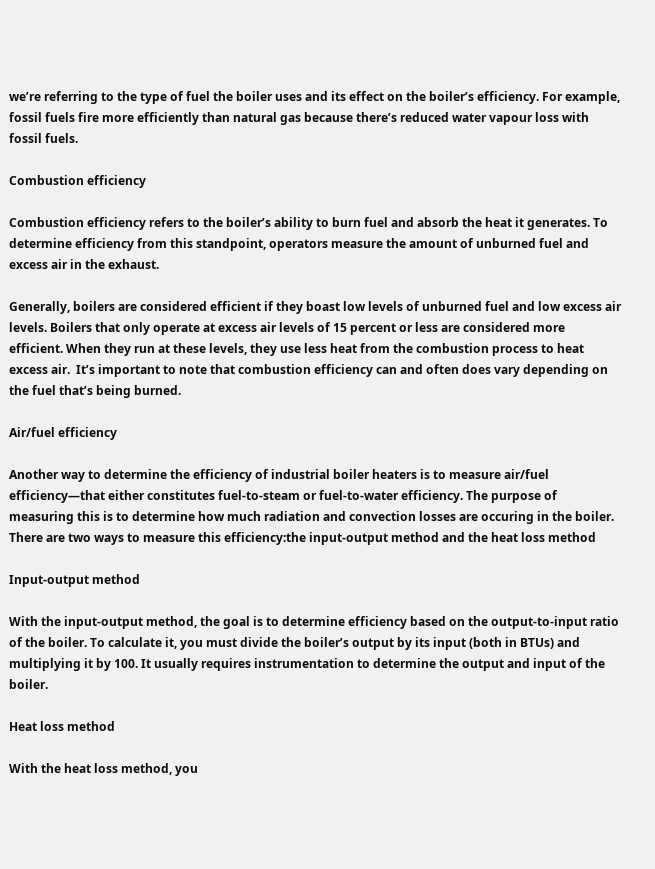we’re referring to the type of fuel the boiler uses and its effect on the boiler’s efficiency. For example, fossil fuels fire more efficiently than natural gas because there’s reduced water vapour loss with fossil fuels.

Combustion efficiency

Combustion efficiency refers to the boiler’s ability to burn fuel and absorb the heat it generates. To determine efficiency from this standpoint, operators measure the amount of unburned fuel and excess air in the exhaust.

Generally, boilers are considered efficient if they boast low levels of unburned fuel and low excess air levels. Boilers that only operate at excess air levels of 15 percent or less are considered more efficient. When they run at these levels, they use less heat from the combustion process to heat excess air.  It’s important to note that combustion efficiency can and often does vary depending on the fuel that’s being burned.

Air/fuel efficiency

Another way to determine the efficiency of industrial boiler heaters is to measure air/fuel efficiency—that either constitutes fuel-to-steam or fuel-to-water efficiency. The purpose of measuring this is to determine how much radiation and convection losses are occuring in the boiler. There are two ways to measure this efficiency:the input-output method and the heat loss method

Input-output method

With the input-output method, the goal is to determine efficiency based on the output-to-input ratio of the boiler. To calculate it, you must divide the boiler’s output by its input (both in BTUs) and multiplying it by 100. It usually requires instrumentation to determine the output and input of the boiler.

Heat loss method

With the heat loss method, you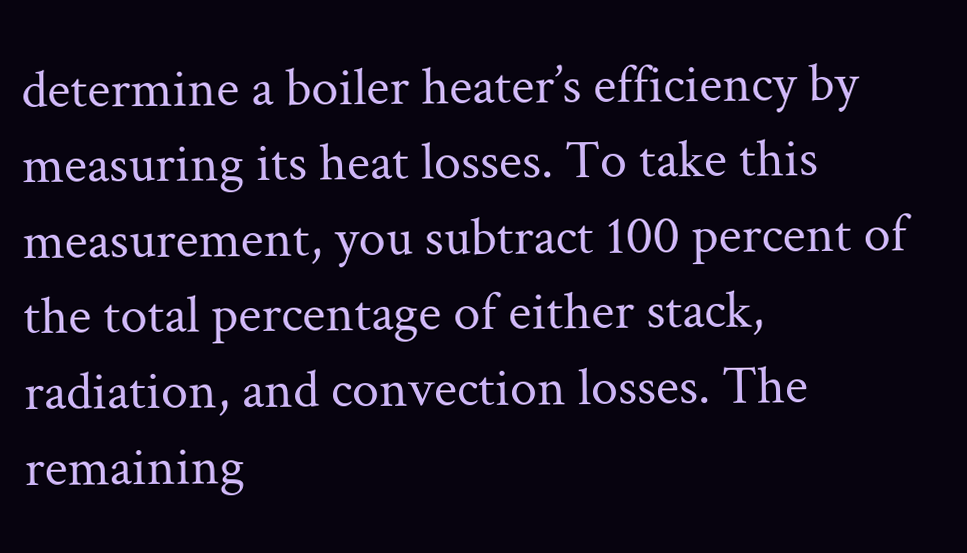determine a boiler heater’s efficiency by measuring its heat losses. To take this measurement, you subtract 100 percent of the total percentage of either stack, radiation, and convection losses. The remaining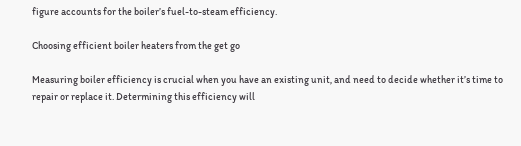figure accounts for the boiler’s fuel-to-steam efficiency.

Choosing efficient boiler heaters from the get go

Measuring boiler efficiency is crucial when you have an existing unit, and need to decide whether it’s time to repair or replace it. Determining this efficiency will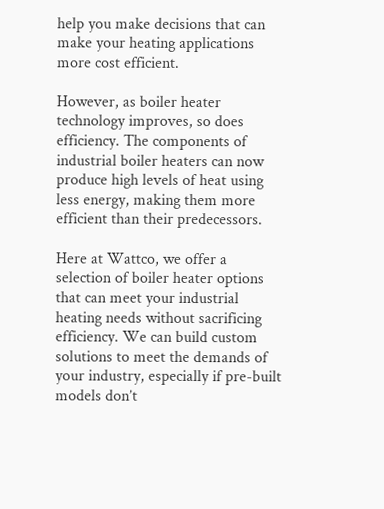help you make decisions that can make your heating applications more cost efficient.

However, as boiler heater technology improves, so does efficiency. The components of industrial boiler heaters can now produce high levels of heat using less energy, making them more efficient than their predecessors.

Here at Wattco, we offer a selection of boiler heater options that can meet your industrial heating needs without sacrificing efficiency. We can build custom solutions to meet the demands of your industry, especially if pre-built models don’t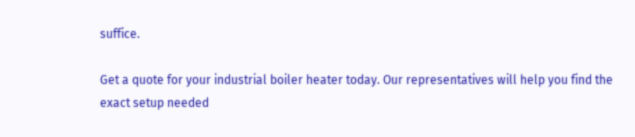suffice.

Get a quote for your industrial boiler heater today. Our representatives will help you find the exact setup needed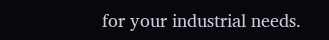for your industrial needs.